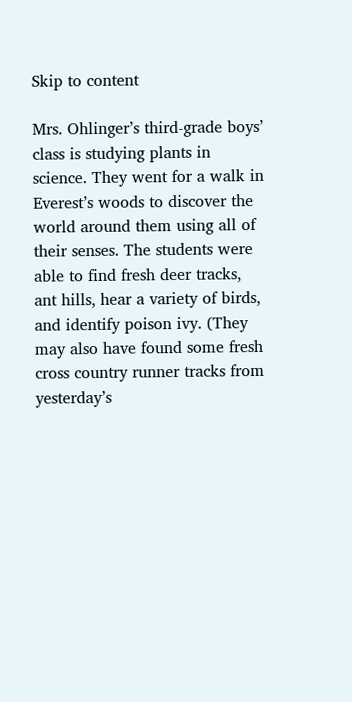Skip to content

Mrs. Ohlinger’s third-grade boys’ class is studying plants in science. They went for a walk in Everest’s woods to discover the world around them using all of their senses. The students were able to find fresh deer tracks, ant hills, hear a variety of birds, and identify poison ivy. (They may also have found some fresh cross country runner tracks from yesterday’s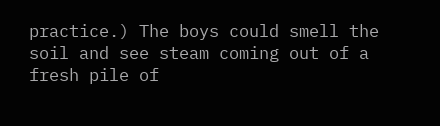practice.) The boys could smell the soil and see steam coming out of a fresh pile of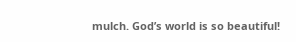mulch. God’s world is so beautiful!